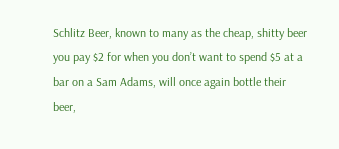Schlitz Beer, known to many as the cheap, shitty beer you pay $2 for when you don’t want to spend $5 at a bar on a Sam Adams, will once again bottle their beer,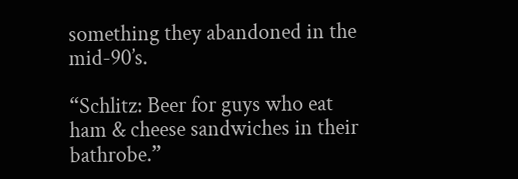something they abandoned in the mid-90’s.

“Schlitz: Beer for guys who eat ham & cheese sandwiches in their bathrobe.”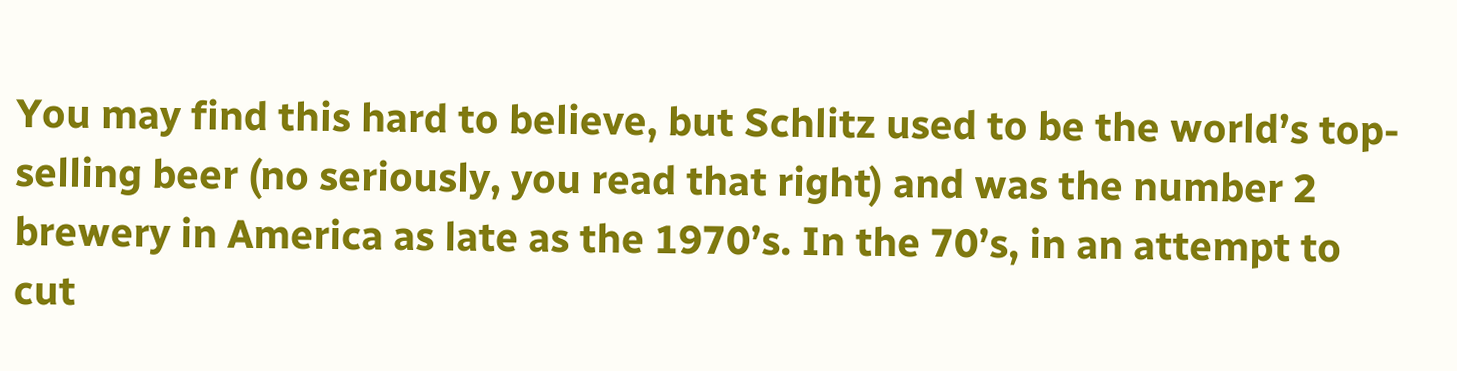You may find this hard to believe, but Schlitz used to be the world’s top-selling beer (no seriously, you read that right) and was the number 2 brewery in America as late as the 1970’s. In the 70’s, in an attempt to cut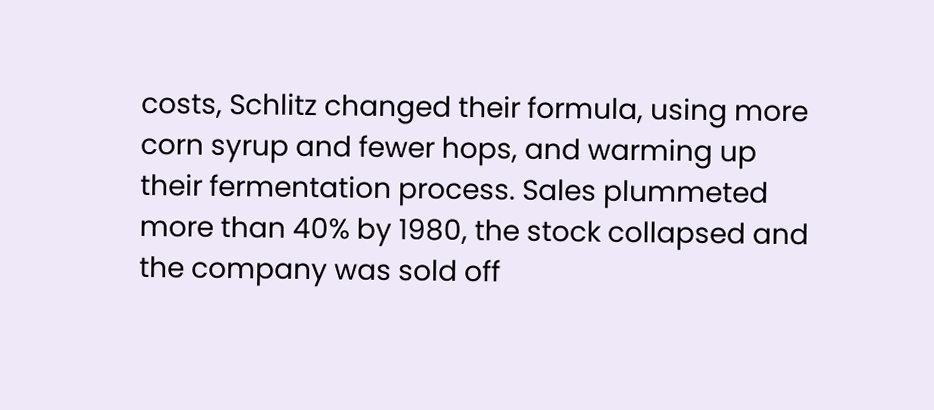costs, Schlitz changed their formula, using more corn syrup and fewer hops, and warming up their fermentation process. Sales plummeted more than 40% by 1980, the stock collapsed and the company was sold off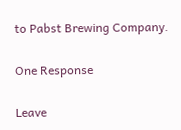to Pabst Brewing Company.

One Response

Leave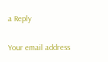a Reply

Your email address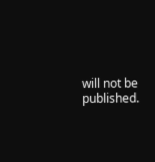will not be published.